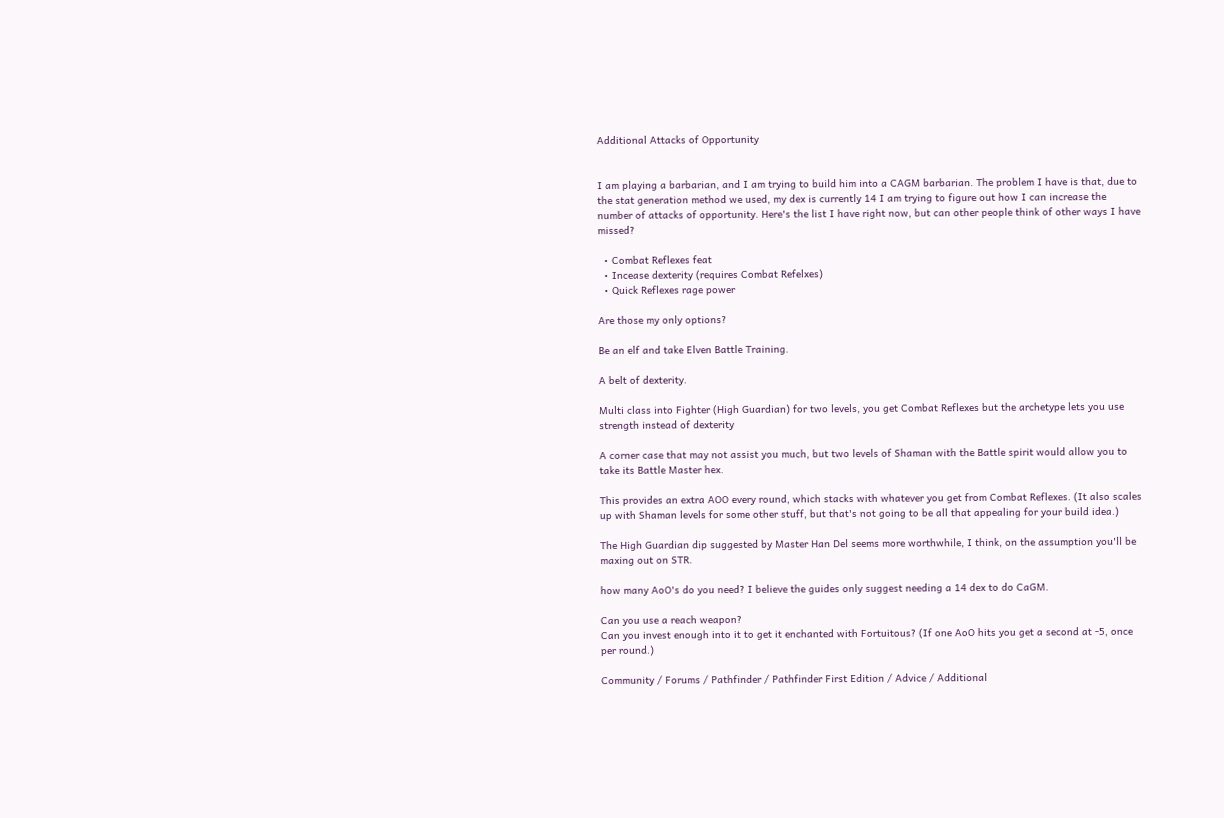Additional Attacks of Opportunity


I am playing a barbarian, and I am trying to build him into a CAGM barbarian. The problem I have is that, due to the stat generation method we used, my dex is currently 14 I am trying to figure out how I can increase the number of attacks of opportunity. Here's the list I have right now, but can other people think of other ways I have missed?

  • Combat Reflexes feat
  • Incease dexterity (requires Combat Refelxes)
  • Quick Reflexes rage power

Are those my only options?

Be an elf and take Elven Battle Training.

A belt of dexterity.

Multi class into Fighter (High Guardian) for two levels, you get Combat Reflexes but the archetype lets you use strength instead of dexterity

A corner case that may not assist you much, but two levels of Shaman with the Battle spirit would allow you to take its Battle Master hex.

This provides an extra AOO every round, which stacks with whatever you get from Combat Reflexes. (It also scales up with Shaman levels for some other stuff, but that's not going to be all that appealing for your build idea.)

The High Guardian dip suggested by Master Han Del seems more worthwhile, I think, on the assumption you'll be maxing out on STR.

how many AoO's do you need? I believe the guides only suggest needing a 14 dex to do CaGM.

Can you use a reach weapon?
Can you invest enough into it to get it enchanted with Fortuitous? (If one AoO hits you get a second at -5, once per round.)

Community / Forums / Pathfinder / Pathfinder First Edition / Advice / Additional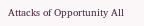Attacks of Opportunity All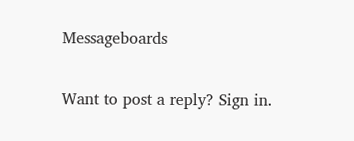Messageboards

Want to post a reply? Sign in.